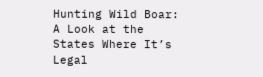Hunting Wild Boar: A Look at the States Where It’s Legal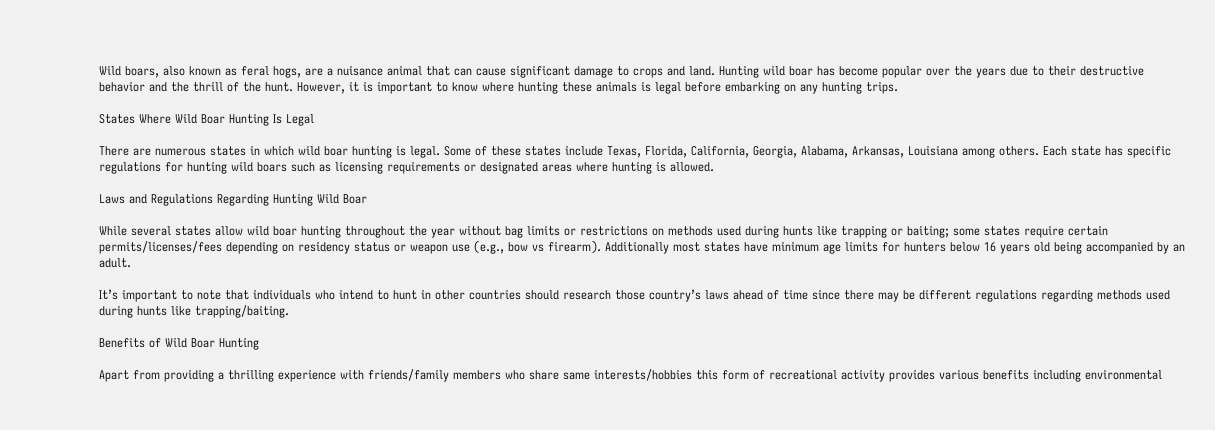Wild boars, also known as feral hogs, are a nuisance animal that can cause significant damage to crops and land. Hunting wild boar has become popular over the years due to their destructive behavior and the thrill of the hunt. However, it is important to know where hunting these animals is legal before embarking on any hunting trips.

States Where Wild Boar Hunting Is Legal

There are numerous states in which wild boar hunting is legal. Some of these states include Texas, Florida, California, Georgia, Alabama, Arkansas, Louisiana among others. Each state has specific regulations for hunting wild boars such as licensing requirements or designated areas where hunting is allowed.

Laws and Regulations Regarding Hunting Wild Boar

While several states allow wild boar hunting throughout the year without bag limits or restrictions on methods used during hunts like trapping or baiting; some states require certain permits/licenses/fees depending on residency status or weapon use (e.g., bow vs firearm). Additionally most states have minimum age limits for hunters below 16 years old being accompanied by an adult.

It’s important to note that individuals who intend to hunt in other countries should research those country’s laws ahead of time since there may be different regulations regarding methods used during hunts like trapping/baiting.

Benefits of Wild Boar Hunting

Apart from providing a thrilling experience with friends/family members who share same interests/hobbies this form of recreational activity provides various benefits including environmental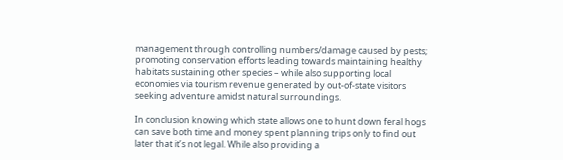management through controlling numbers/damage caused by pests; promoting conservation efforts leading towards maintaining healthy habitats sustaining other species – while also supporting local economies via tourism revenue generated by out-of-state visitors seeking adventure amidst natural surroundings.

In conclusion knowing which state allows one to hunt down feral hogs can save both time and money spent planning trips only to find out later that it’s not legal. While also providing a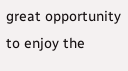great opportunity to enjoy the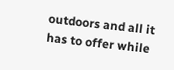outdoors and all it has to offer while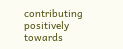contributing positively towards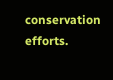conservation efforts.